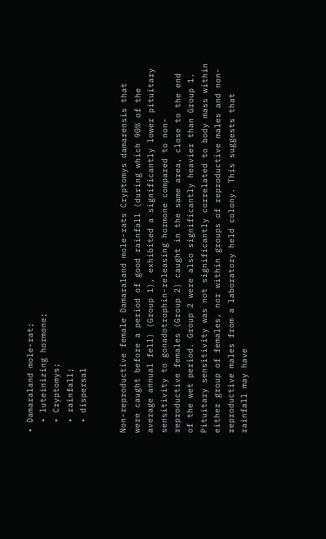• Damaraland mole-rat;
  • luteinizing hormone;
  • Cryptomys;
  • rainfall;
  • dispersal


Non-reproductive female Damaraland mole-rats Cryptomys damarensis that were caught before a period of good rainfall (during which 90% of the average annual fell) (Group 1), exhibited a significantly lower pituitary sensitivity to gonadotrophin-releasing hormone compared to non-reproductive females (Group 2) caught in the same area, close to the end of the wet period. Group 2 were also significantly heavier than Group 1. Pituitary sensitivity was not significantly correlated to body mass within either group of females, nor within groups of reproductive males and non-reproductive males from a laboratory held colony. This suggests that rainfall may have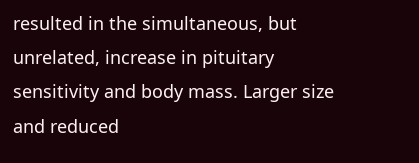resulted in the simultaneous, but unrelated, increase in pituitary sensitivity and body mass. Larger size and reduced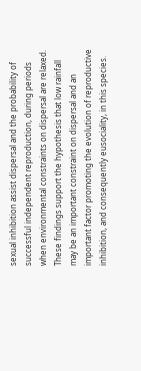sexual inhibition assist dispersal and the probability of successful independent reproduction, during periods when environmental constraints on dispersal are relaxed. These findings support the hypothesis that low rainfall may be an important constraint on dispersal and an important factor promoting the evolution of reproductive inhibition, and consequently eusociality, in this species.